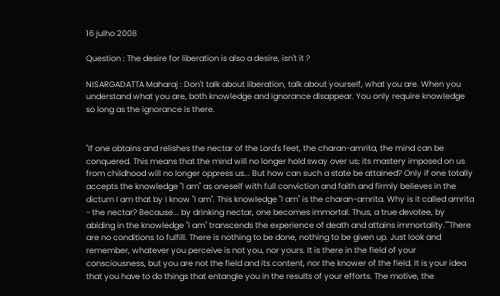16 julho 2008

Question : The desire for liberation is also a desire, isn't it ?

NISARGADATTA Maharaj : Don't talk about liberation, talk about yourself, what you are. When you understand what you are, both knowledge and ignorance disappear. You only require knowledge so long as the ignorance is there.


"If one obtains and relishes the nectar of the Lord's feet, the charan-amrita, the mind can be conquered. This means that the mind will no longer hold sway over us; its mastery imposed on us from childhood will no longer oppress us... But how can such a state be attained? Only if one totally accepts the knowledge "I am" as oneself with full conviction and faith and firmly believes in the dictum I am that by I know "I am". This knowledge "I am" is the charan-amrita. Why is it called amrita - the nectar? Because... by drinking nectar, one becomes immortal. Thus, a true devotee, by abiding in the knowledge "I am" transcends the experience of death and attains immortality.""There are no conditions to fulfill. There is nothing to be done, nothing to be given up. Just look and remember, whatever you perceive is not you, nor yours. It is there in the field of your consciousness, but you are not the field and its content, nor the knower of the field. It is your idea that you have to do things that entangle you in the results of your efforts. The motive, the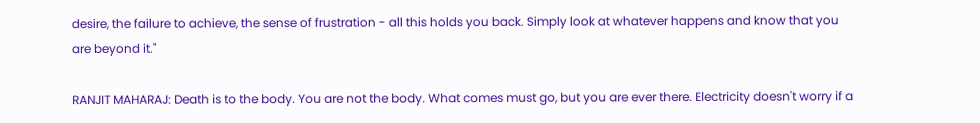desire, the failure to achieve, the sense of frustration - all this holds you back. Simply look at whatever happens and know that you are beyond it."

RANJIT MAHARAJ: Death is to the body. You are not the body. What comes must go, but you are ever there. Electricity doesn't worry if a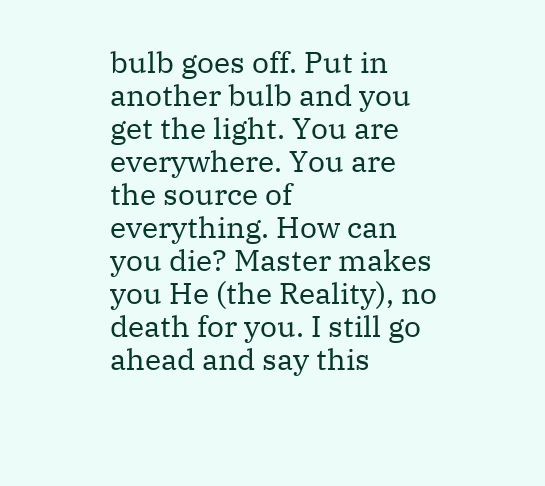bulb goes off. Put in another bulb and you get the light. You are everywhere. You are the source of everything. How can you die? Master makes you He (the Reality), no death for you. I still go ahead and say this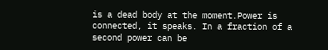is a dead body at the moment.Power is connected, it speaks. In a fraction of a second power can be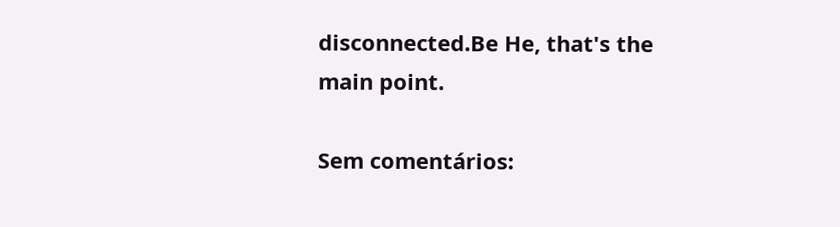disconnected.Be He, that's the main point.

Sem comentários: